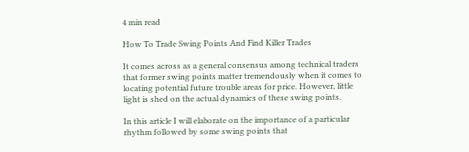4 min read

How To Trade Swing Points And Find Killer Trades

It comes across as a general consensus among technical traders that former swing points matter tremendously when it comes to locating potential future trouble areas for price. However, little light is shed on the actual dynamics of these swing points.

In this article I will elaborate on the importance of a particular rhythm followed by some swing points that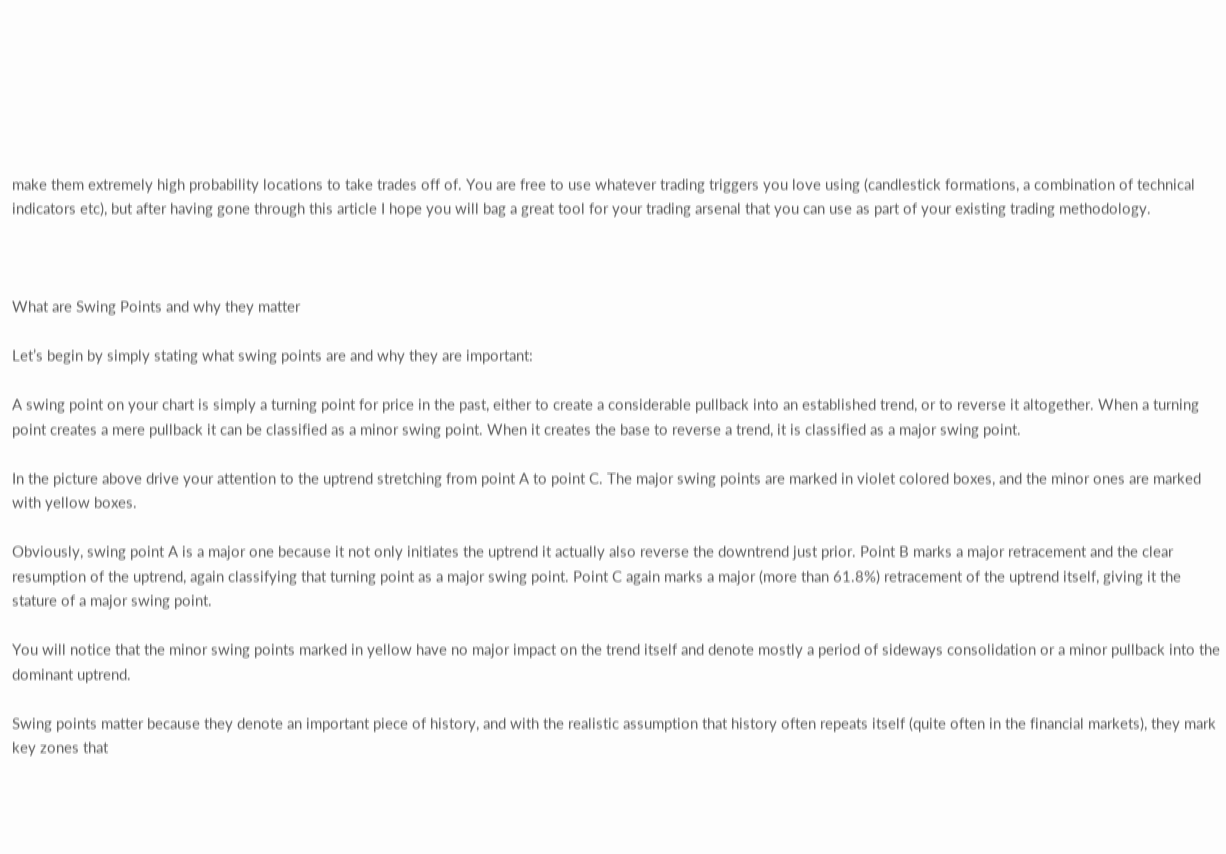make them extremely high probability locations to take trades off of. You are free to use whatever trading triggers you love using (candlestick formations, a combination of technical indicators etc), but after having gone through this article I hope you will bag a great tool for your trading arsenal that you can use as part of your existing trading methodology.



What are Swing Points and why they matter

Let’s begin by simply stating what swing points are and why they are important:

A swing point on your chart is simply a turning point for price in the past, either to create a considerable pullback into an established trend, or to reverse it altogether. When a turning point creates a mere pullback it can be classified as a minor swing point. When it creates the base to reverse a trend, it is classified as a major swing point.

In the picture above drive your attention to the uptrend stretching from point A to point C. The major swing points are marked in violet colored boxes, and the minor ones are marked with yellow boxes.

Obviously, swing point A is a major one because it not only initiates the uptrend it actually also reverse the downtrend just prior. Point B marks a major retracement and the clear resumption of the uptrend, again classifying that turning point as a major swing point. Point C again marks a major (more than 61.8%) retracement of the uptrend itself, giving it the stature of a major swing point.

You will notice that the minor swing points marked in yellow have no major impact on the trend itself and denote mostly a period of sideways consolidation or a minor pullback into the dominant uptrend.

Swing points matter because they denote an important piece of history, and with the realistic assumption that history often repeats itself (quite often in the financial markets), they mark key zones that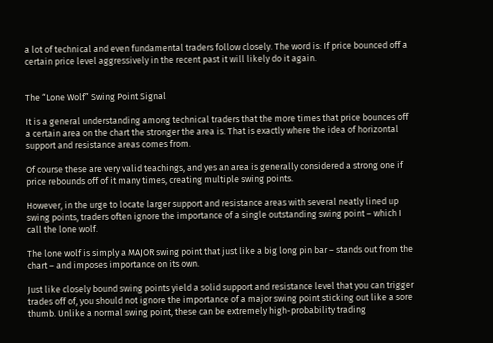a lot of technical and even fundamental traders follow closely. The word is: If price bounced off a certain price level aggressively in the recent past it will likely do it again.


The “Lone Wolf” Swing Point Signal

It is a general understanding among technical traders that the more times that price bounces off a certain area on the chart the stronger the area is. That is exactly where the idea of horizontal support and resistance areas comes from.

Of course these are very valid teachings, and yes an area is generally considered a strong one if price rebounds off of it many times, creating multiple swing points.

However, in the urge to locate larger support and resistance areas with several neatly lined up swing points, traders often ignore the importance of a single outstanding swing point – which I call the lone wolf.

The lone wolf is simply a MAJOR swing point that just like a big long pin bar – stands out from the chart – and imposes importance on its own.

Just like closely bound swing points yield a solid support and resistance level that you can trigger trades off of, you should not ignore the importance of a major swing point sticking out like a sore thumb. Unlike a normal swing point, these can be extremely high-probability trading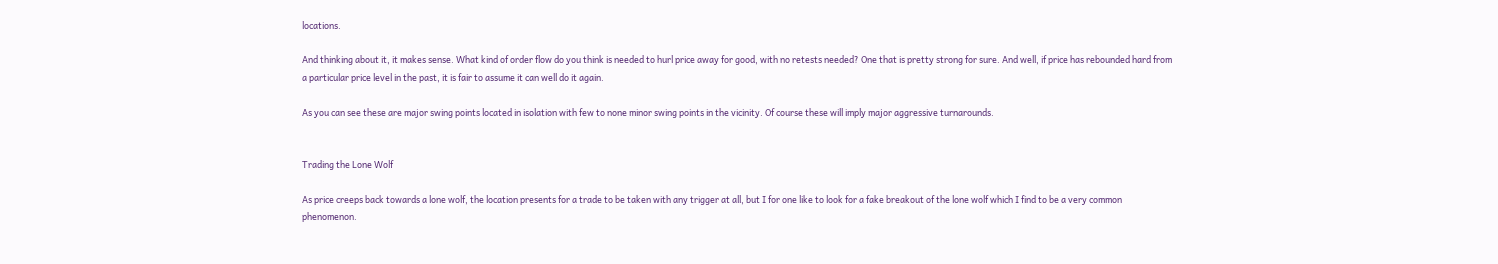locations.

And thinking about it, it makes sense. What kind of order flow do you think is needed to hurl price away for good, with no retests needed? One that is pretty strong for sure. And well, if price has rebounded hard from a particular price level in the past, it is fair to assume it can well do it again.

As you can see these are major swing points located in isolation with few to none minor swing points in the vicinity. Of course these will imply major aggressive turnarounds.


Trading the Lone Wolf

As price creeps back towards a lone wolf, the location presents for a trade to be taken with any trigger at all, but I for one like to look for a fake breakout of the lone wolf which I find to be a very common phenomenon.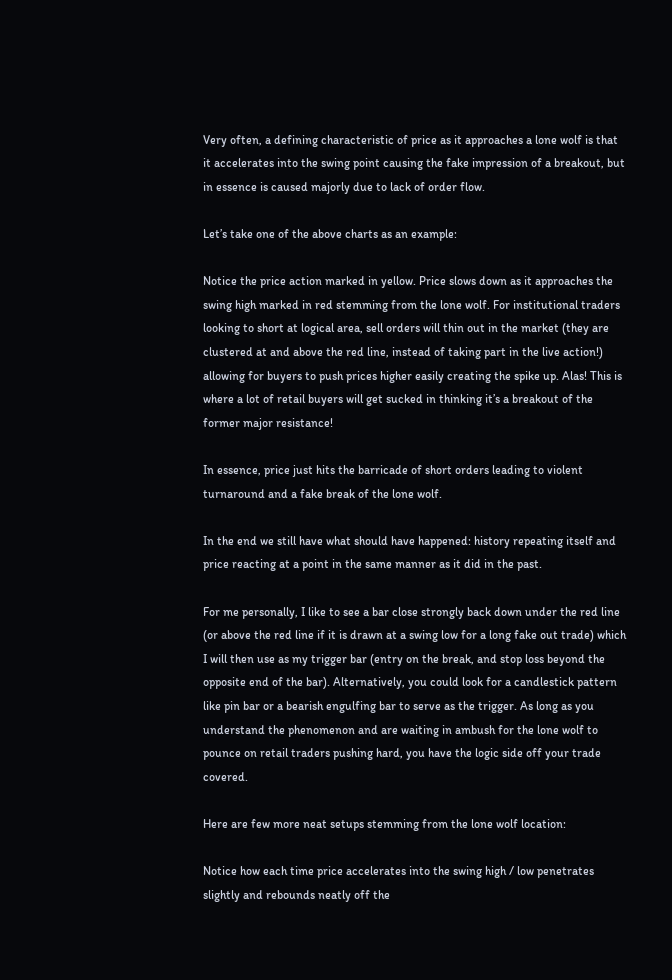Very often, a defining characteristic of price as it approaches a lone wolf is that it accelerates into the swing point causing the fake impression of a breakout, but in essence is caused majorly due to lack of order flow.

Let’s take one of the above charts as an example:

Notice the price action marked in yellow. Price slows down as it approaches the swing high marked in red stemming from the lone wolf. For institutional traders looking to short at logical area, sell orders will thin out in the market (they are clustered at and above the red line, instead of taking part in the live action!) allowing for buyers to push prices higher easily creating the spike up. Alas! This is where a lot of retail buyers will get sucked in thinking it’s a breakout of the former major resistance!

In essence, price just hits the barricade of short orders leading to violent turnaround and a fake break of the lone wolf.

In the end we still have what should have happened: history repeating itself and price reacting at a point in the same manner as it did in the past.

For me personally, I like to see a bar close strongly back down under the red line (or above the red line if it is drawn at a swing low for a long fake out trade) which I will then use as my trigger bar (entry on the break, and stop loss beyond the opposite end of the bar). Alternatively, you could look for a candlestick pattern like pin bar or a bearish engulfing bar to serve as the trigger. As long as you understand the phenomenon and are waiting in ambush for the lone wolf to pounce on retail traders pushing hard, you have the logic side off your trade covered.

Here are few more neat setups stemming from the lone wolf location:

Notice how each time price accelerates into the swing high / low penetrates slightly and rebounds neatly off the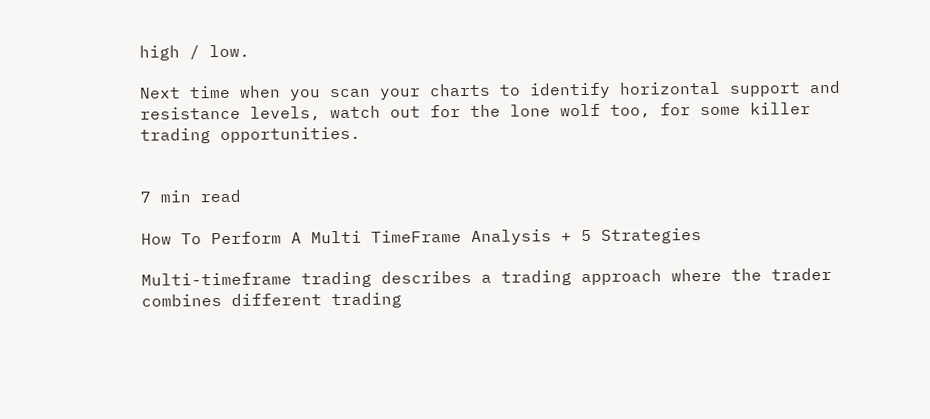high / low.

Next time when you scan your charts to identify horizontal support and resistance levels, watch out for the lone wolf too, for some killer trading opportunities.


7 min read

How To Perform A Multi TimeFrame Analysis + 5 Strategies

Multi-timeframe trading describes a trading approach where the trader combines different trading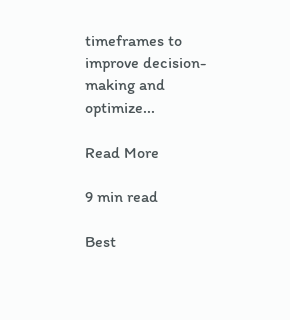timeframes to improve decision-making and optimize...

Read More

9 min read

Best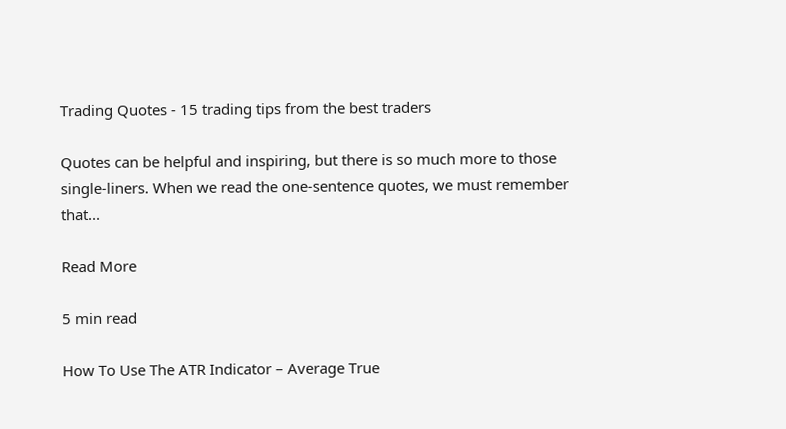Trading Quotes - 15 trading tips from the best traders

Quotes can be helpful and inspiring, but there is so much more to those single-liners. When we read the one-sentence quotes, we must remember that...

Read More

5 min read

How To Use The ATR Indicator – Average True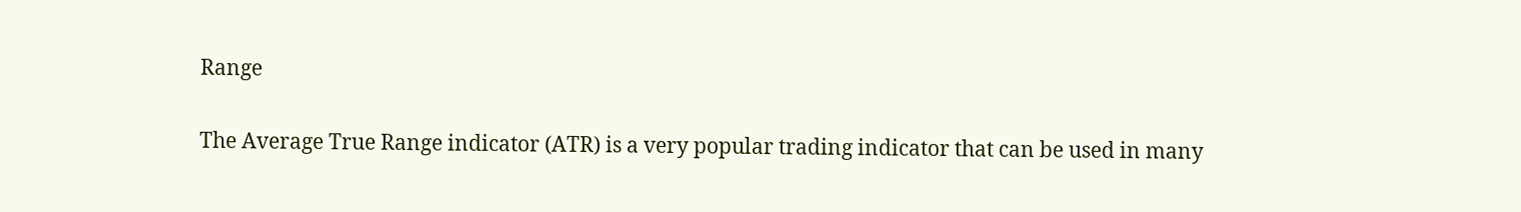Range

The Average True Range indicator (ATR) is a very popular trading indicator that can be used in many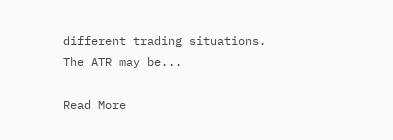different trading situations. The ATR may be...

Read More